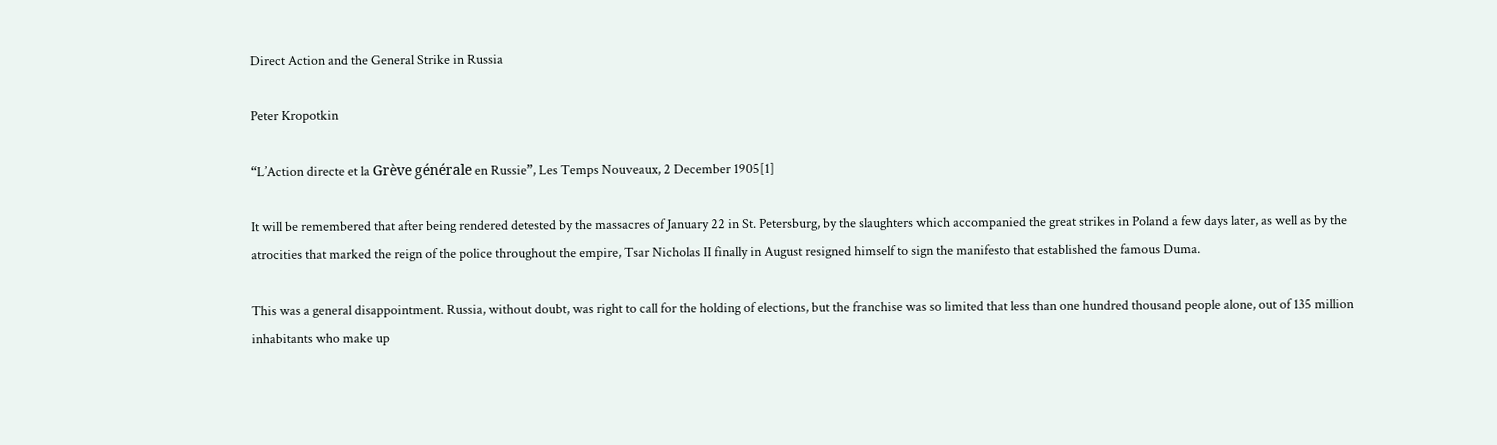Direct Action and the General Strike in Russia

Peter Kropotkin

“L’Action directe et la Grève générale en Russie”, Les Temps Nouveaux, 2 December 1905[1]

It will be remembered that after being rendered detested by the massacres of January 22 in St. Petersburg, by the slaughters which accompanied the great strikes in Poland a few days later, as well as by the atrocities that marked the reign of the police throughout the empire, Tsar Nicholas II finally in August resigned himself to sign the manifesto that established the famous Duma.

This was a general disappointment. Russia, without doubt, was right to call for the holding of elections, but the franchise was so limited that less than one hundred thousand people alone, out of 135 million inhabitants who make up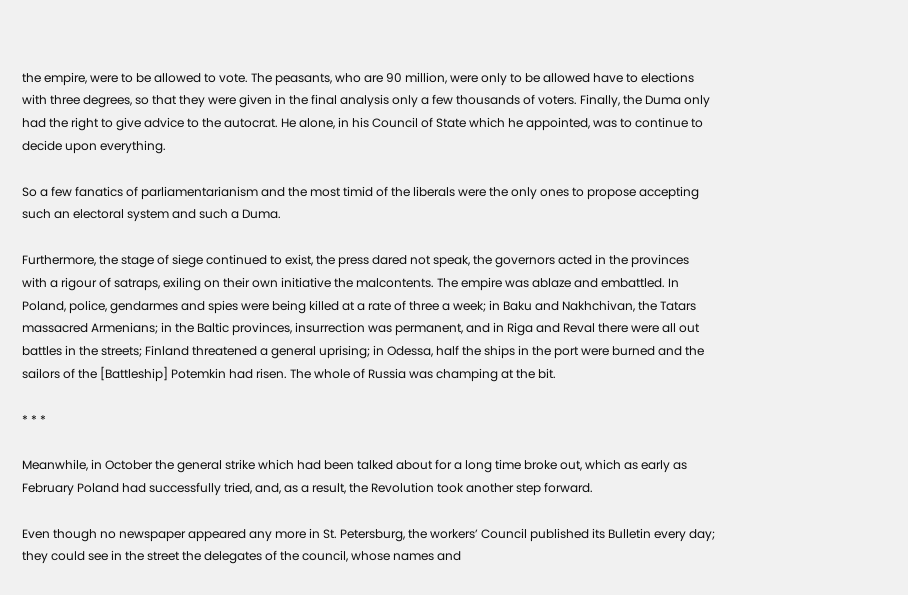the empire, were to be allowed to vote. The peasants, who are 90 million, were only to be allowed have to elections with three degrees, so that they were given in the final analysis only a few thousands of voters. Finally, the Duma only had the right to give advice to the autocrat. He alone, in his Council of State which he appointed, was to continue to decide upon everything.

So a few fanatics of parliamentarianism and the most timid of the liberals were the only ones to propose accepting such an electoral system and such a Duma.

Furthermore, the stage of siege continued to exist, the press dared not speak, the governors acted in the provinces with a rigour of satraps, exiling on their own initiative the malcontents. The empire was ablaze and embattled. In Poland, police, gendarmes and spies were being killed at a rate of three a week; in Baku and Nakhchivan, the Tatars massacred Armenians; in the Baltic provinces, insurrection was permanent, and in Riga and Reval there were all out battles in the streets; Finland threatened a general uprising; in Odessa, half the ships in the port were burned and the sailors of the [Battleship] Potemkin had risen. The whole of Russia was champing at the bit.

* * *

Meanwhile, in October the general strike which had been talked about for a long time broke out, which as early as February Poland had successfully tried, and, as a result, the Revolution took another step forward.

Even though no newspaper appeared any more in St. Petersburg, the workers’ Council published its Bulletin every day; they could see in the street the delegates of the council, whose names and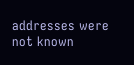addresses were not known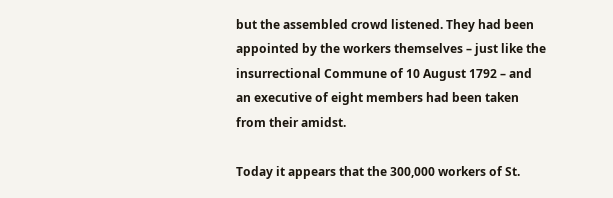but the assembled crowd listened. They had been appointed by the workers themselves – just like the insurrectional Commune of 10 August 1792 – and an executive of eight members had been taken from their amidst.

Today it appears that the 300,000 workers of St.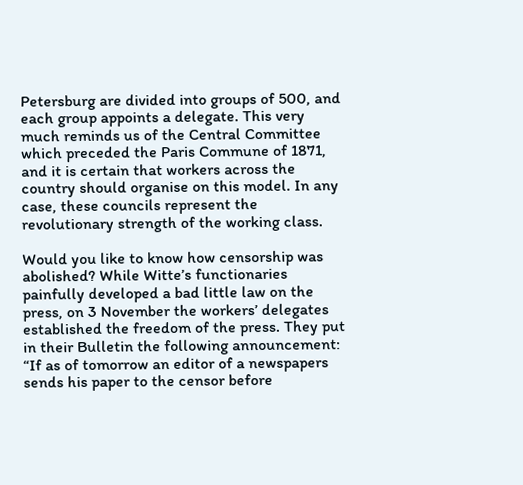Petersburg are divided into groups of 500, and each group appoints a delegate. This very much reminds us of the Central Committee which preceded the Paris Commune of 1871, and it is certain that workers across the country should organise on this model. In any case, these councils represent the revolutionary strength of the working class.

Would you like to know how censorship was abolished? While Witte’s functionaries painfully developed a bad little law on the press, on 3 November the workers’ delegates established the freedom of the press. They put in their Bulletin the following announcement: “If as of tomorrow an editor of a newspapers sends his paper to the censor before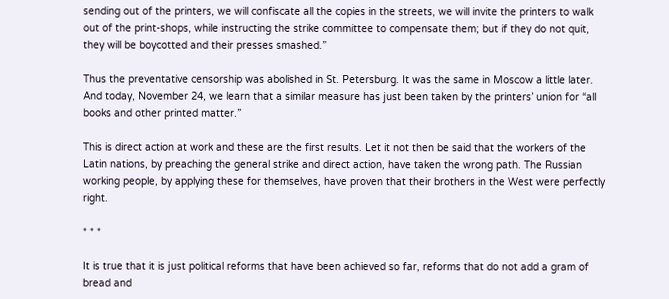sending out of the printers, we will confiscate all the copies in the streets, we will invite the printers to walk out of the print-shops, while instructing the strike committee to compensate them; but if they do not quit, they will be boycotted and their presses smashed.”

Thus the preventative censorship was abolished in St. Petersburg. It was the same in Moscow a little later. And today, November 24, we learn that a similar measure has just been taken by the printers’ union for “all books and other printed matter.”

This is direct action at work and these are the first results. Let it not then be said that the workers of the Latin nations, by preaching the general strike and direct action, have taken the wrong path. The Russian working people, by applying these for themselves, have proven that their brothers in the West were perfectly right.

* * *

It is true that it is just political reforms that have been achieved so far, reforms that do not add a gram of bread and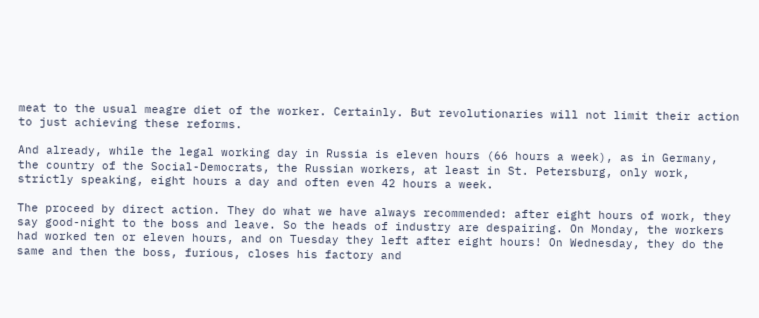meat to the usual meagre diet of the worker. Certainly. But revolutionaries will not limit their action to just achieving these reforms.

And already, while the legal working day in Russia is eleven hours (66 hours a week), as in Germany, the country of the Social-Democrats, the Russian workers, at least in St. Petersburg, only work, strictly speaking, eight hours a day and often even 42 hours a week.

The proceed by direct action. They do what we have always recommended: after eight hours of work, they say good-night to the boss and leave. So the heads of industry are despairing. On Monday, the workers had worked ten or eleven hours, and on Tuesday they left after eight hours! On Wednesday, they do the same and then the boss, furious, closes his factory and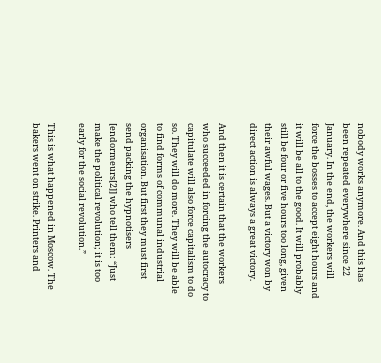nobody works anymore. And this has been repeated everywhere since 22 January. In the end, the workers will force the bosses to accept eight hours and it will be all to the good. It will probably still be four or five hours too long, given their awful wages. But a victory won by direct action is always a great victory.

And then it is certain that the workers who succeeded in forcing the autocracy to capitulate will also force capitalism to do so. They will do more. They will be able to find forms of communal industrial organisation. But first they must first send packing the hypnotisers [endormeurs[2]] who tell them: “Just make the political revolution; it is too early for the social revolution.”

This is what happened in Moscow. The bakers went on strike. Printers and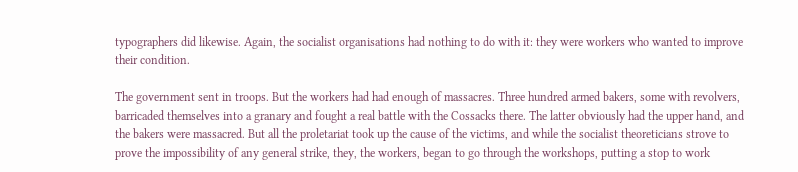typographers did likewise. Again, the socialist organisations had nothing to do with it: they were workers who wanted to improve their condition.

The government sent in troops. But the workers had had enough of massacres. Three hundred armed bakers, some with revolvers, barricaded themselves into a granary and fought a real battle with the Cossacks there. The latter obviously had the upper hand, and the bakers were massacred. But all the proletariat took up the cause of the victims, and while the socialist theoreticians strove to prove the impossibility of any general strike, they, the workers, began to go through the workshops, putting a stop to work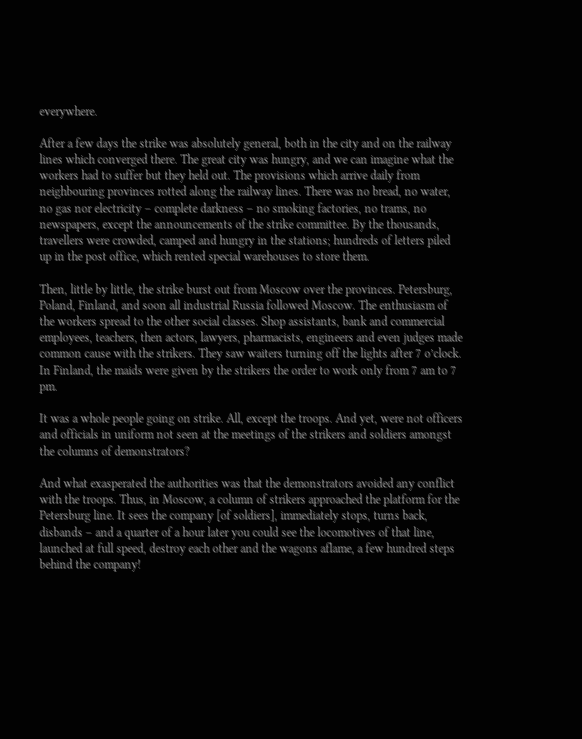everywhere.

After a few days the strike was absolutely general, both in the city and on the railway lines which converged there. The great city was hungry, and we can imagine what the workers had to suffer but they held out. The provisions which arrive daily from neighbouring provinces rotted along the railway lines. There was no bread, no water, no gas nor electricity – complete darkness – no smoking factories, no trams, no newspapers, except the announcements of the strike committee. By the thousands, travellers were crowded, camped and hungry in the stations; hundreds of letters piled up in the post office, which rented special warehouses to store them.

Then, little by little, the strike burst out from Moscow over the provinces. Petersburg, Poland, Finland, and soon all industrial Russia followed Moscow. The enthusiasm of the workers spread to the other social classes. Shop assistants, bank and commercial employees, teachers, then actors, lawyers, pharmacists, engineers and even judges made common cause with the strikers. They saw waiters turning off the lights after 7 o’clock. In Finland, the maids were given by the strikers the order to work only from 7 am to 7 pm.

It was a whole people going on strike. All, except the troops. And yet, were not officers and officials in uniform not seen at the meetings of the strikers and soldiers amongst the columns of demonstrators?

And what exasperated the authorities was that the demonstrators avoided any conflict with the troops. Thus, in Moscow, a column of strikers approached the platform for the Petersburg line. It sees the company [of soldiers], immediately stops, turns back, disbands – and a quarter of a hour later you could see the locomotives of that line, launched at full speed, destroy each other and the wagons aflame, a few hundred steps behind the company!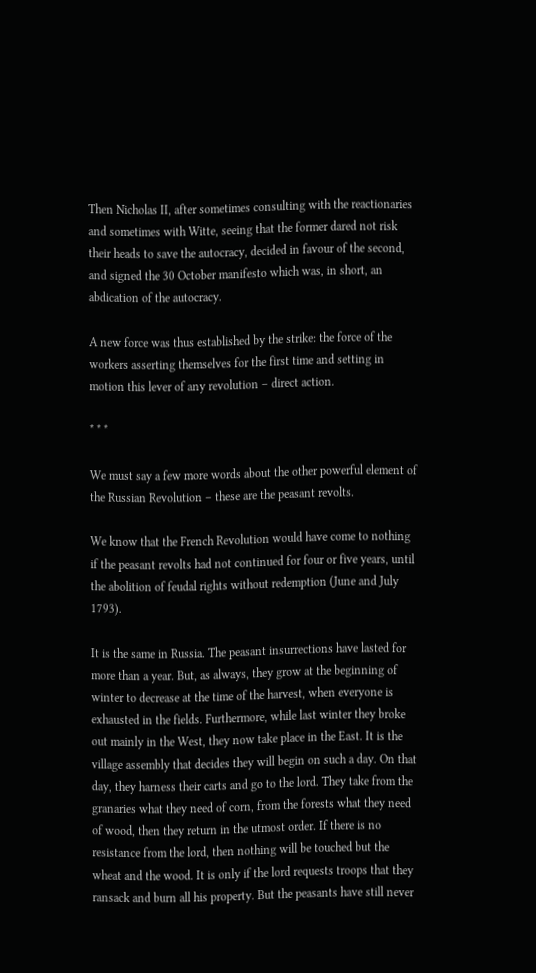Then Nicholas II, after sometimes consulting with the reactionaries and sometimes with Witte, seeing that the former dared not risk their heads to save the autocracy, decided in favour of the second, and signed the 30 October manifesto which was, in short, an abdication of the autocracy.

A new force was thus established by the strike: the force of the workers asserting themselves for the first time and setting in motion this lever of any revolution – direct action.

* * *

We must say a few more words about the other powerful element of the Russian Revolution – these are the peasant revolts.

We know that the French Revolution would have come to nothing if the peasant revolts had not continued for four or five years, until the abolition of feudal rights without redemption (June and July 1793).

It is the same in Russia. The peasant insurrections have lasted for more than a year. But, as always, they grow at the beginning of winter to decrease at the time of the harvest, when everyone is exhausted in the fields. Furthermore, while last winter they broke out mainly in the West, they now take place in the East. It is the village assembly that decides they will begin on such a day. On that day, they harness their carts and go to the lord. They take from the granaries what they need of corn, from the forests what they need of wood, then they return in the utmost order. If there is no resistance from the lord, then nothing will be touched but the wheat and the wood. It is only if the lord requests troops that they ransack and burn all his property. But the peasants have still never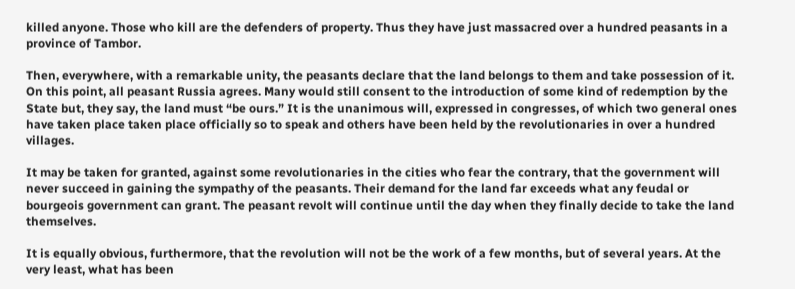killed anyone. Those who kill are the defenders of property. Thus they have just massacred over a hundred peasants in a province of Tambor.

Then, everywhere, with a remarkable unity, the peasants declare that the land belongs to them and take possession of it. On this point, all peasant Russia agrees. Many would still consent to the introduction of some kind of redemption by the State but, they say, the land must “be ours.” It is the unanimous will, expressed in congresses, of which two general ones have taken place taken place officially so to speak and others have been held by the revolutionaries in over a hundred villages.

It may be taken for granted, against some revolutionaries in the cities who fear the contrary, that the government will never succeed in gaining the sympathy of the peasants. Their demand for the land far exceeds what any feudal or bourgeois government can grant. The peasant revolt will continue until the day when they finally decide to take the land themselves.

It is equally obvious, furthermore, that the revolution will not be the work of a few months, but of several years. At the very least, what has been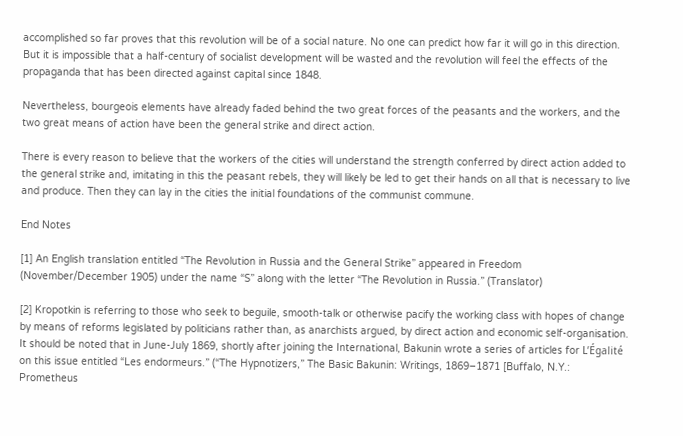accomplished so far proves that this revolution will be of a social nature. No one can predict how far it will go in this direction. But it is impossible that a half-century of socialist development will be wasted and the revolution will feel the effects of the propaganda that has been directed against capital since 1848.

Nevertheless, bourgeois elements have already faded behind the two great forces of the peasants and the workers, and the two great means of action have been the general strike and direct action.

There is every reason to believe that the workers of the cities will understand the strength conferred by direct action added to the general strike and, imitating in this the peasant rebels, they will likely be led to get their hands on all that is necessary to live and produce. Then they can lay in the cities the initial foundations of the communist commune.

End Notes

[1] An English translation entitled “The Revolution in Russia and the General Strike” appeared in Freedom (November/December 1905) under the name “S” along with the letter “The Revolution in Russia.” (Translator)

[2] Kropotkin is referring to those who seek to beguile, smooth-talk or otherwise pacify the working class with hopes of change by means of reforms legislated by politicians rather than, as anarchists argued, by direct action and economic self-organisation. It should be noted that in June-July 1869, shortly after joining the International, Bakunin wrote a series of articles for L’Égalité on this issue entitled “Les endormeurs.” (“The Hypnotizers,” The Basic Bakunin: Writings, 1869–1871 [Buffalo, N.Y.: Prometheus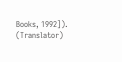Books, 1992]). (Translator)